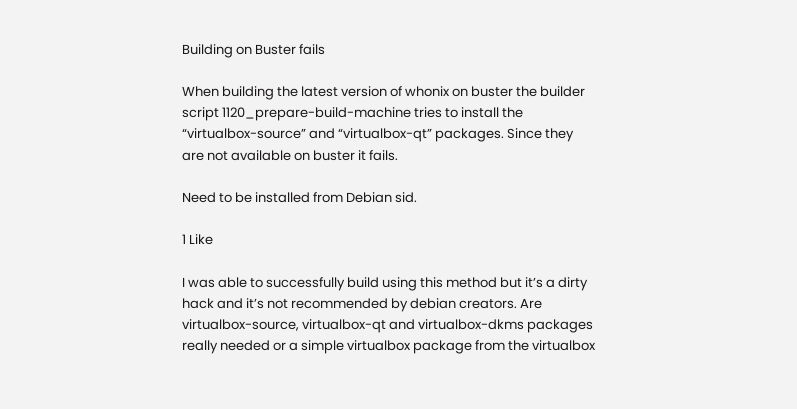Building on Buster fails

When building the latest version of whonix on buster the builder script 1120_prepare-build-machine tries to install the “virtualbox-source” and “virtualbox-qt” packages. Since they are not available on buster it fails.

Need to be installed from Debian sid.

1 Like

I was able to successfully build using this method but it’s a dirty hack and it’s not recommended by debian creators. Are virtualbox-source, virtualbox-qt and virtualbox-dkms packages really needed or a simple virtualbox package from the virtualbox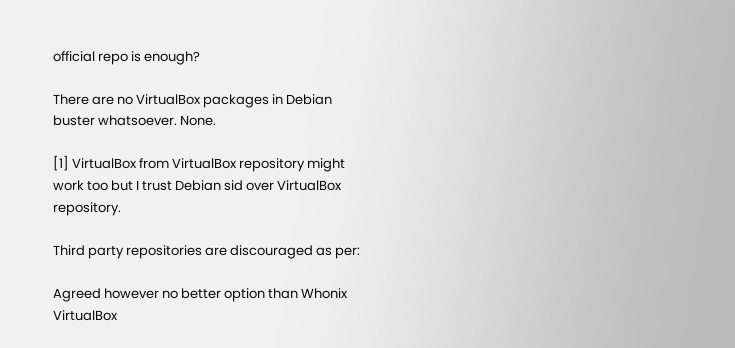official repo is enough?

There are no VirtualBox packages in Debian buster whatsoever. None.

[1] VirtualBox from VirtualBox repository might work too but I trust Debian sid over VirtualBox repository.

Third party repositories are discouraged as per:

Agreed however no better option than Whonix VirtualBox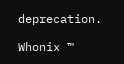deprecation.

Whonix ™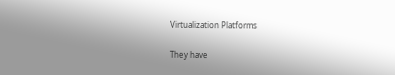Virtualization Platforms

They have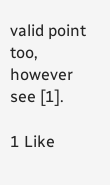valid point too, however see [1].

1 Like